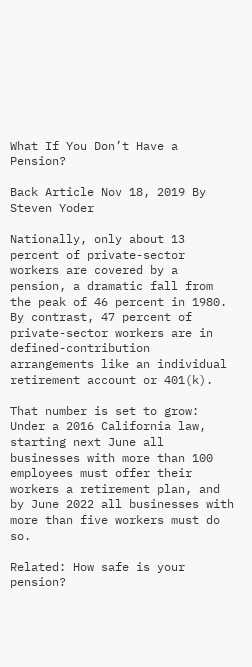What If You Don’t Have a Pension?

Back Article Nov 18, 2019 By Steven Yoder

Nationally, only about 13 percent of private-sector workers are covered by a pension, a dramatic fall from the peak of 46 percent in 1980. By contrast, 47 percent of private-sector workers are in defined-contribution arrangements like an individual retirement account or 401(k).

That number is set to grow: Under a 2016 California law, starting next June all businesses with more than 100 employees must offer their workers a retirement plan, and by June 2022 all businesses with more than five workers must do so.

Related: How safe is your pension?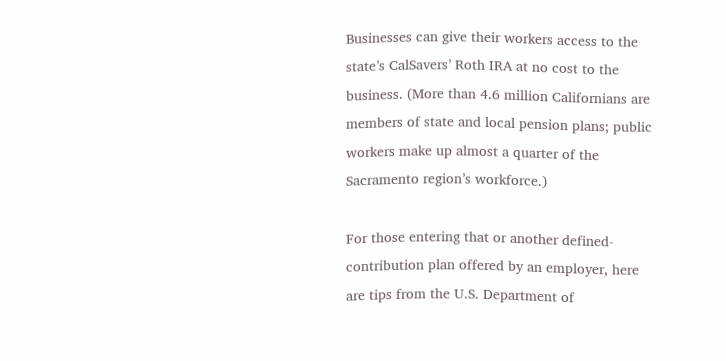Businesses can give their workers access to the state’s CalSavers’ Roth IRA at no cost to the business. (More than 4.6 million Californians are members of state and local pension plans; public workers make up almost a quarter of the Sacramento region’s workforce.)

For those entering that or another defined-contribution plan offered by an employer, here are tips from the U.S. Department of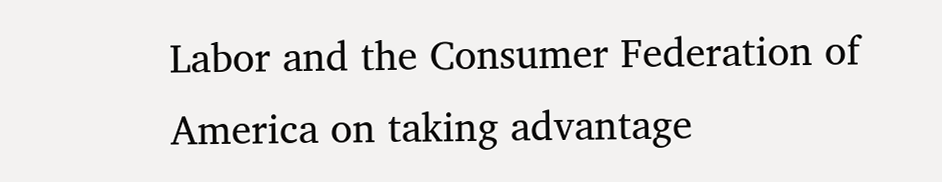Labor and the Consumer Federation of America on taking advantage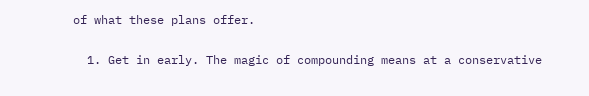of what these plans offer.

  1. Get in early. The magic of compounding means at a conservative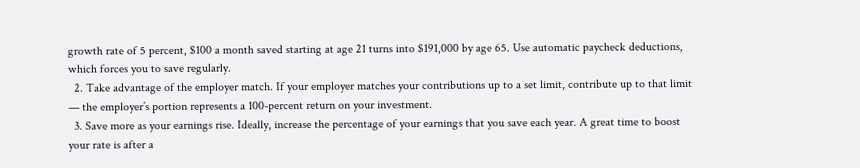growth rate of 5 percent, $100 a month saved starting at age 21 turns into $191,000 by age 65. Use automatic paycheck deductions, which forces you to save regularly.
  2. Take advantage of the employer match. If your employer matches your contributions up to a set limit, contribute up to that limit — the employer’s portion represents a 100-percent return on your investment.
  3. Save more as your earnings rise. Ideally, increase the percentage of your earnings that you save each year. A great time to boost your rate is after a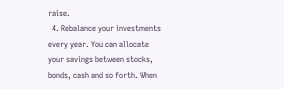raise.
  4. Rebalance your investments every year. You can allocate your savings between stocks, bonds, cash and so forth. When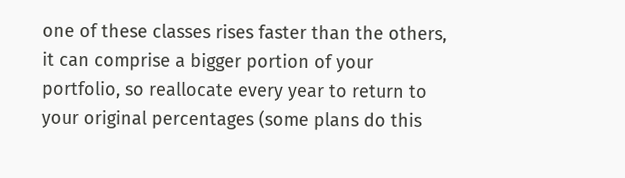one of these classes rises faster than the others, it can comprise a bigger portion of your portfolio, so reallocate every year to return to your original percentages (some plans do this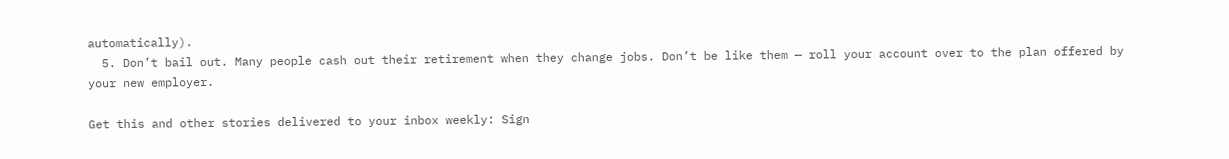automatically).
  5. Don’t bail out. Many people cash out their retirement when they change jobs. Don’t be like them — roll your account over to the plan offered by your new employer.

Get this and other stories delivered to your inbox weekly: Sign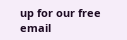up for our free email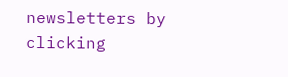newsletters by clicking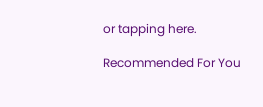or tapping here.

Recommended For You